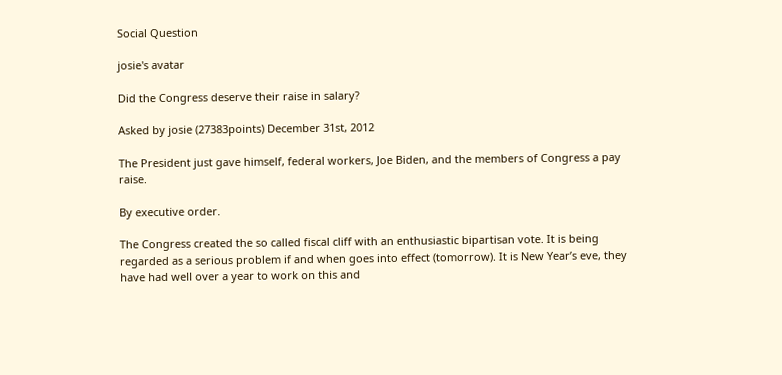Social Question

josie's avatar

Did the Congress deserve their raise in salary?

Asked by josie (27383points) December 31st, 2012

The President just gave himself, federal workers, Joe Biden, and the members of Congress a pay raise.

By executive order.

The Congress created the so called fiscal cliff with an enthusiastic bipartisan vote. It is being regarded as a serious problem if and when goes into effect (tomorrow). It is New Year’s eve, they have had well over a year to work on this and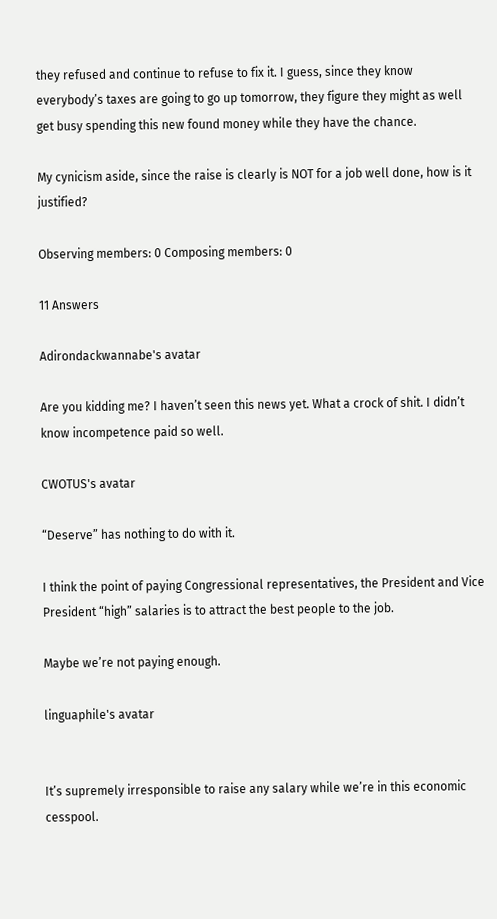they refused and continue to refuse to fix it. I guess, since they know everybody’s taxes are going to go up tomorrow, they figure they might as well get busy spending this new found money while they have the chance.

My cynicism aside, since the raise is clearly is NOT for a job well done, how is it justified?

Observing members: 0 Composing members: 0

11 Answers

Adirondackwannabe's avatar

Are you kidding me? I haven’t seen this news yet. What a crock of shit. I didn’t know incompetence paid so well.

CWOTUS's avatar

“Deserve” has nothing to do with it.

I think the point of paying Congressional representatives, the President and Vice President “high” salaries is to attract the best people to the job.

Maybe we’re not paying enough.

linguaphile's avatar


It’s supremely irresponsible to raise any salary while we’re in this economic cesspool.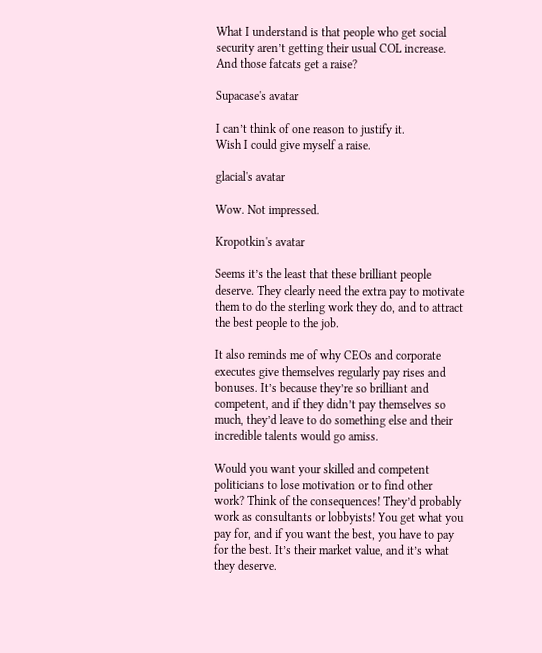What I understand is that people who get social security aren’t getting their usual COL increase. And those fatcats get a raise?

Supacase's avatar

I can’t think of one reason to justify it.
Wish I could give myself a raise.

glacial's avatar

Wow. Not impressed.

Kropotkin's avatar

Seems it’s the least that these brilliant people deserve. They clearly need the extra pay to motivate them to do the sterling work they do, and to attract the best people to the job.

It also reminds me of why CEOs and corporate executes give themselves regularly pay rises and bonuses. It’s because they’re so brilliant and competent, and if they didn’t pay themselves so much, they’d leave to do something else and their incredible talents would go amiss.

Would you want your skilled and competent politicians to lose motivation or to find other work? Think of the consequences! They’d probably work as consultants or lobbyists! You get what you pay for, and if you want the best, you have to pay for the best. It’s their market value, and it’s what they deserve.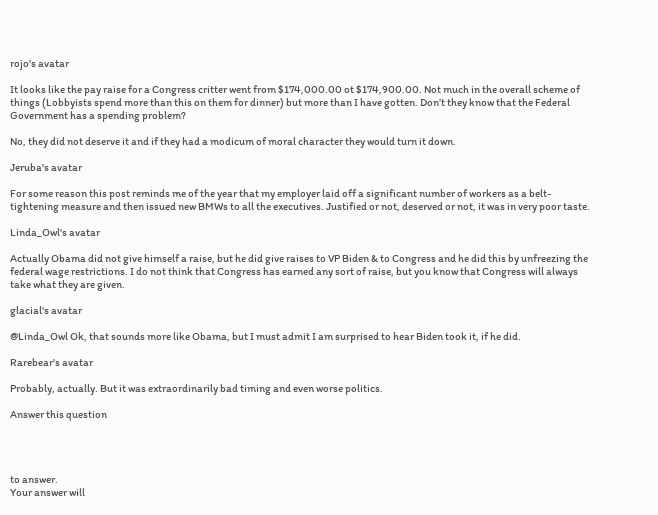rojo's avatar

It looks like the pay raise for a Congress critter went from $174,000.00 ot $174,900.00. Not much in the overall scheme of things (Lobbyists spend more than this on them for dinner) but more than I have gotten. Don’t they know that the Federal Government has a spending problem?

No, they did not deserve it and if they had a modicum of moral character they would turn it down.

Jeruba's avatar

For some reason this post reminds me of the year that my employer laid off a significant number of workers as a belt-tightening measure and then issued new BMWs to all the executives. Justified or not, deserved or not, it was in very poor taste.

Linda_Owl's avatar

Actually Obama did not give himself a raise, but he did give raises to VP Biden & to Congress and he did this by unfreezing the federal wage restrictions. I do not think that Congress has earned any sort of raise, but you know that Congress will always take what they are given.

glacial's avatar

@Linda_Owl Ok, that sounds more like Obama, but I must admit I am surprised to hear Biden took it, if he did.

Rarebear's avatar

Probably, actually. But it was extraordinarily bad timing and even worse politics.

Answer this question




to answer.
Your answer will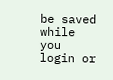be saved while you login or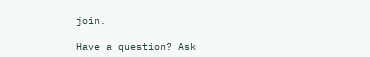join.

Have a question? Ask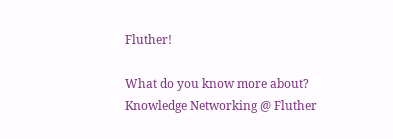Fluther!

What do you know more about?
Knowledge Networking @ Fluther